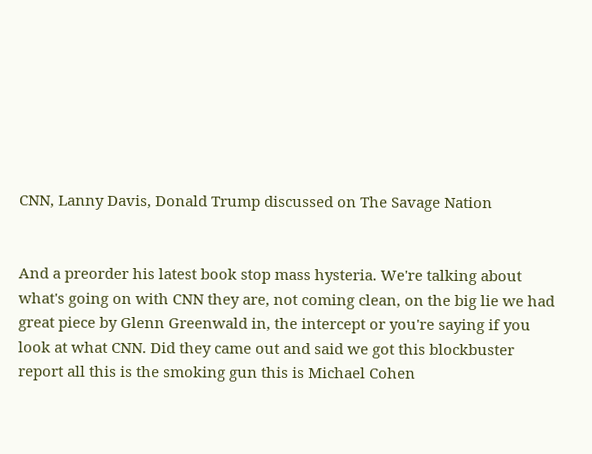CNN, Lanny Davis, Donald Trump discussed on The Savage Nation


And a preorder his latest book stop mass hysteria. We're talking about what's going on with CNN they are, not coming clean, on the big lie we had great piece by Glenn Greenwald in, the intercept or you're saying if you look at what CNN. Did they came out and said we got this blockbuster report all this is the smoking gun this is Michael Cohen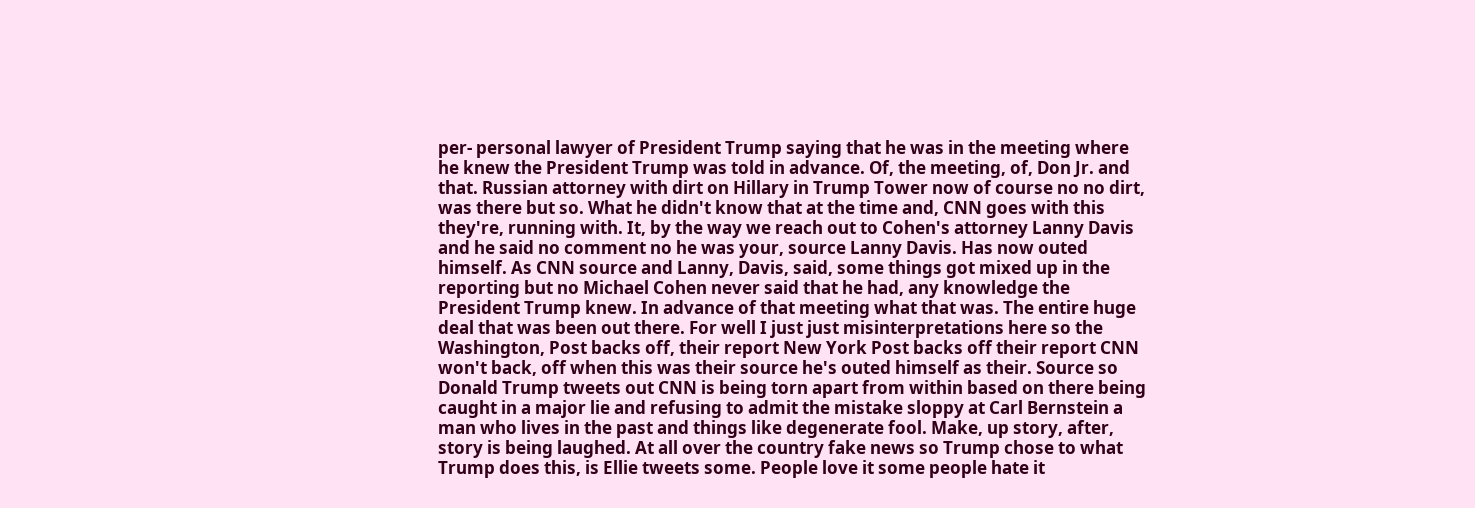per- personal lawyer of President Trump saying that he was in the meeting where he knew the President Trump was told in advance. Of, the meeting, of, Don Jr. and that. Russian attorney with dirt on Hillary in Trump Tower now of course no no dirt, was there but so. What he didn't know that at the time and, CNN goes with this they're, running with. It, by the way we reach out to Cohen's attorney Lanny Davis and he said no comment no he was your, source Lanny Davis. Has now outed himself. As CNN source and Lanny, Davis, said, some things got mixed up in the reporting but no Michael Cohen never said that he had, any knowledge the President Trump knew. In advance of that meeting what that was. The entire huge deal that was been out there. For well I just just misinterpretations here so the Washington, Post backs off, their report New York Post backs off their report CNN won't back, off when this was their source he's outed himself as their. Source so Donald Trump tweets out CNN is being torn apart from within based on there being caught in a major lie and refusing to admit the mistake sloppy at Carl Bernstein a man who lives in the past and things like degenerate fool. Make, up story, after, story is being laughed. At all over the country fake news so Trump chose to what Trump does this, is Ellie tweets some. People love it some people hate it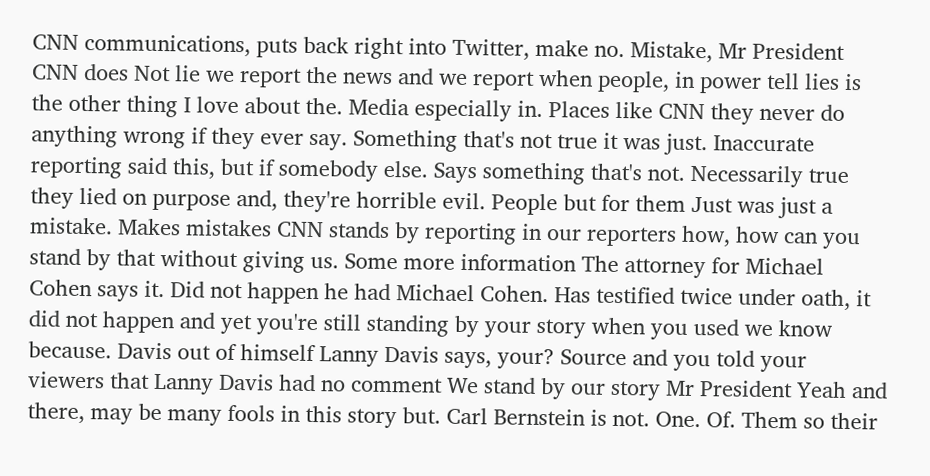CNN communications, puts back right into Twitter, make no. Mistake, Mr President CNN does Not lie we report the news and we report when people, in power tell lies is the other thing I love about the. Media especially in. Places like CNN they never do anything wrong if they ever say. Something that's not true it was just. Inaccurate reporting said this, but if somebody else. Says something that's not. Necessarily true they lied on purpose and, they're horrible evil. People but for them Just was just a mistake. Makes mistakes CNN stands by reporting in our reporters how, how can you stand by that without giving us. Some more information The attorney for Michael Cohen says it. Did not happen he had Michael Cohen. Has testified twice under oath, it did not happen and yet you're still standing by your story when you used we know because. Davis out of himself Lanny Davis says, your? Source and you told your viewers that Lanny Davis had no comment We stand by our story Mr President Yeah and there, may be many fools in this story but. Carl Bernstein is not. One. Of. Them so their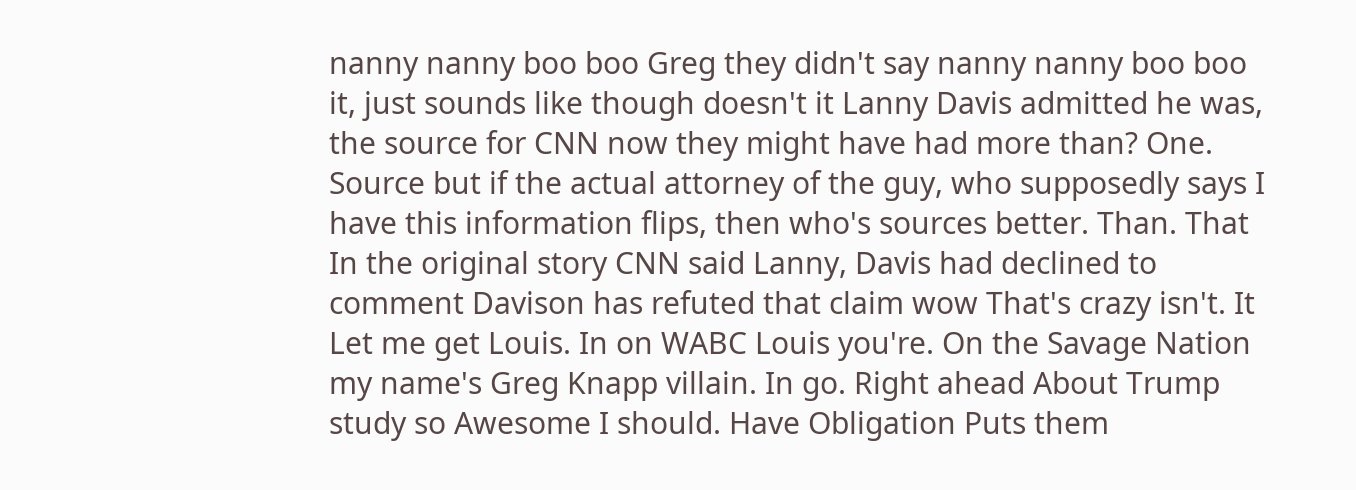nanny nanny boo boo Greg they didn't say nanny nanny boo boo it, just sounds like though doesn't it Lanny Davis admitted he was, the source for CNN now they might have had more than? One. Source but if the actual attorney of the guy, who supposedly says I have this information flips, then who's sources better. Than. That In the original story CNN said Lanny, Davis had declined to comment Davison has refuted that claim wow That's crazy isn't. It Let me get Louis. In on WABC Louis you're. On the Savage Nation my name's Greg Knapp villain. In go. Right ahead About Trump study so Awesome I should. Have Obligation Puts them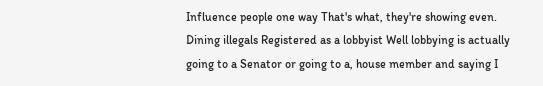Influence people one way That's what, they're showing even. Dining illegals Registered as a lobbyist Well lobbying is actually going to a Senator or going to a, house member and saying I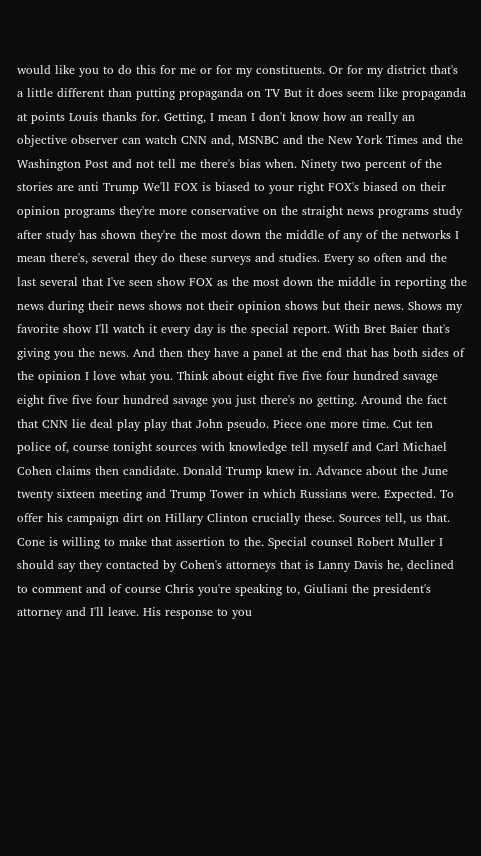would like you to do this for me or for my constituents. Or for my district that's a little different than putting propaganda on TV But it does seem like propaganda at points Louis thanks for. Getting, I mean I don't know how an really an objective observer can watch CNN and, MSNBC and the New York Times and the Washington Post and not tell me there's bias when. Ninety two percent of the stories are anti Trump We'll FOX is biased to your right FOX's biased on their opinion programs they're more conservative on the straight news programs study after study has shown they're the most down the middle of any of the networks I mean there's, several they do these surveys and studies. Every so often and the last several that I've seen show FOX as the most down the middle in reporting the news during their news shows not their opinion shows but their news. Shows my favorite show I'll watch it every day is the special report. With Bret Baier that's giving you the news. And then they have a panel at the end that has both sides of the opinion I love what you. Think about eight five five four hundred savage eight five five four hundred savage you just there's no getting. Around the fact that CNN lie deal play play that John pseudo. Piece one more time. Cut ten police of, course tonight sources with knowledge tell myself and Carl Michael Cohen claims then candidate. Donald Trump knew in. Advance about the June twenty sixteen meeting and Trump Tower in which Russians were. Expected. To offer his campaign dirt on Hillary Clinton crucially these. Sources tell, us that. Cone is willing to make that assertion to the. Special counsel Robert Muller I should say they contacted by Cohen's attorneys that is Lanny Davis he, declined to comment and of course Chris you're speaking to, Giuliani the president's attorney and I'll leave. His response to you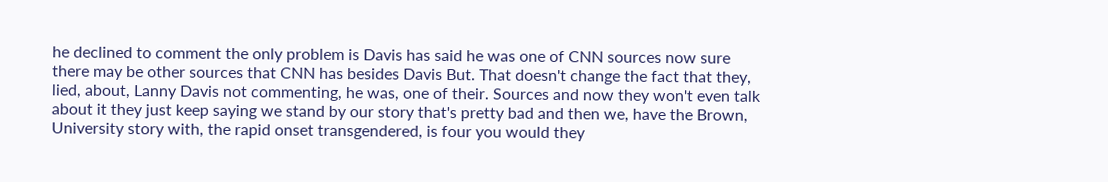he declined to comment the only problem is Davis has said he was one of CNN sources now sure there may be other sources that CNN has besides Davis But. That doesn't change the fact that they, lied, about, Lanny Davis not commenting, he was, one of their. Sources and now they won't even talk about it they just keep saying we stand by our story that's pretty bad and then we, have the Brown, University story with, the rapid onset transgendered, is four you would they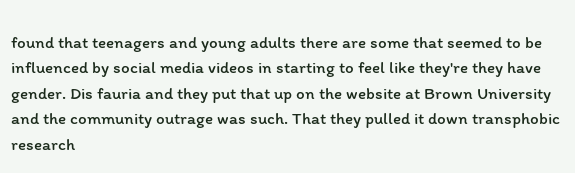found that teenagers and young adults there are some that seemed to be influenced by social media videos in starting to feel like they're they have gender. Dis fauria and they put that up on the website at Brown University and the community outrage was such. That they pulled it down transphobic research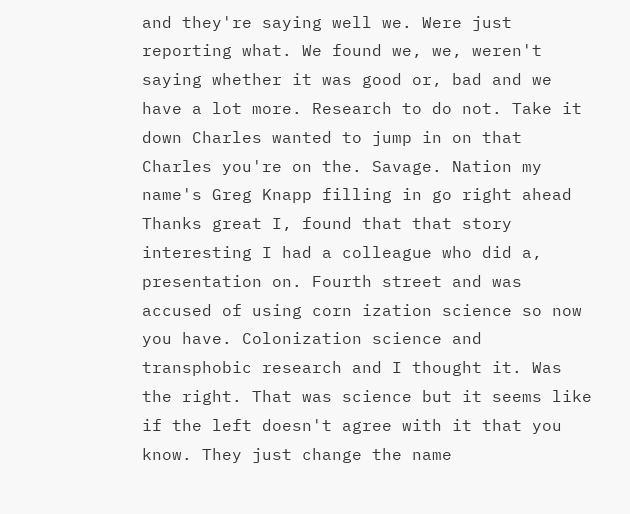and they're saying well we. Were just reporting what. We found we, we, weren't saying whether it was good or, bad and we have a lot more. Research to do not. Take it down Charles wanted to jump in on that Charles you're on the. Savage. Nation my name's Greg Knapp filling in go right ahead Thanks great I, found that that story interesting I had a colleague who did a, presentation on. Fourth street and was accused of using corn ization science so now you have. Colonization science and transphobic research and I thought it. Was the right. That was science but it seems like if the left doesn't agree with it that you know. They just change the name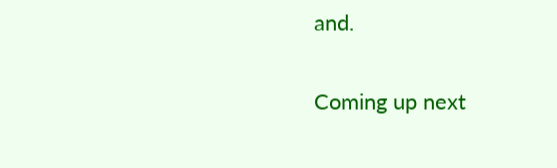and.

Coming up next